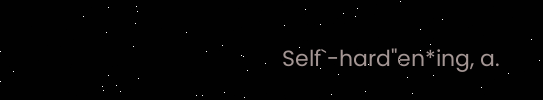Self`-hard"en*ing, a.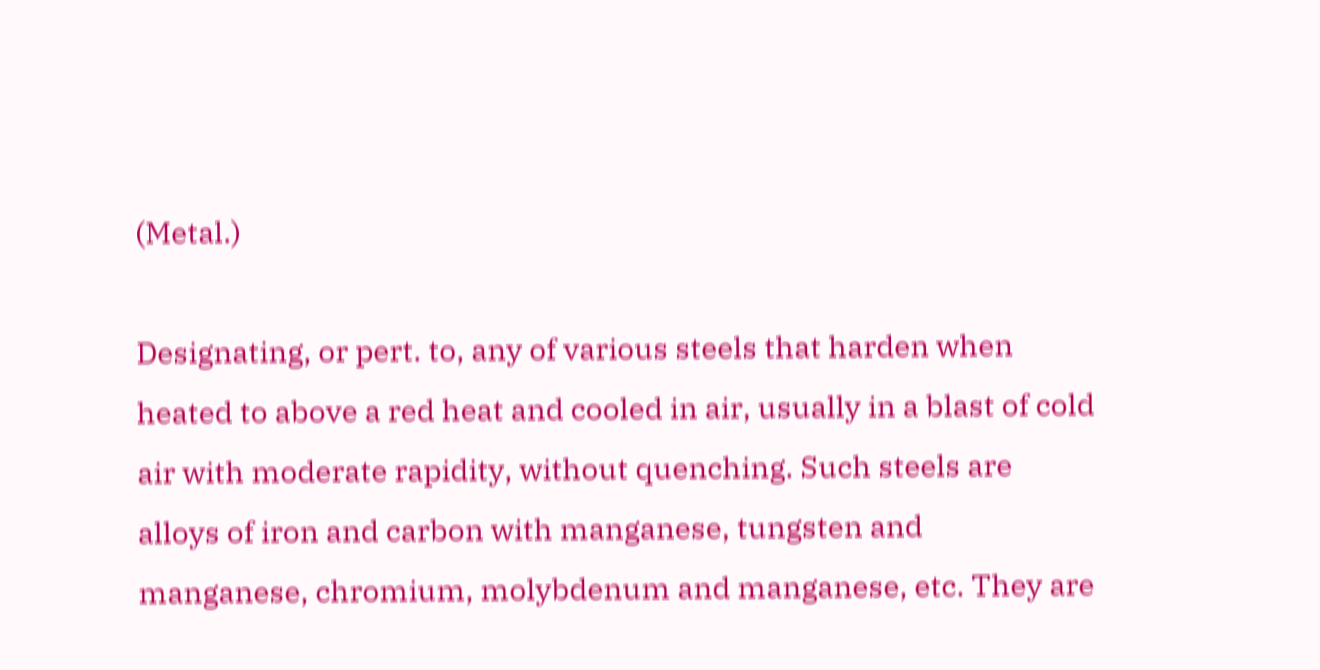(Metal.)

Designating, or pert. to, any of various steels that harden when heated to above a red heat and cooled in air, usually in a blast of cold air with moderate rapidity, without quenching. Such steels are alloys of iron and carbon with manganese, tungsten and manganese, chromium, molybdenum and manganese, etc. They are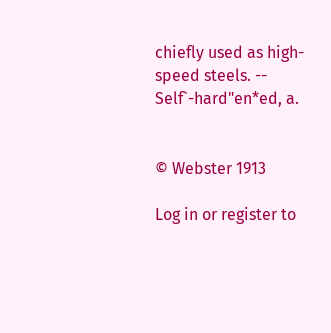chiefly used as high-speed steels. -- Self`-hard"en*ed, a.


© Webster 1913

Log in or register to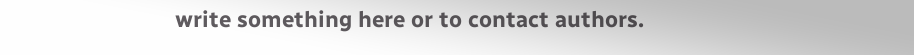write something here or to contact authors.